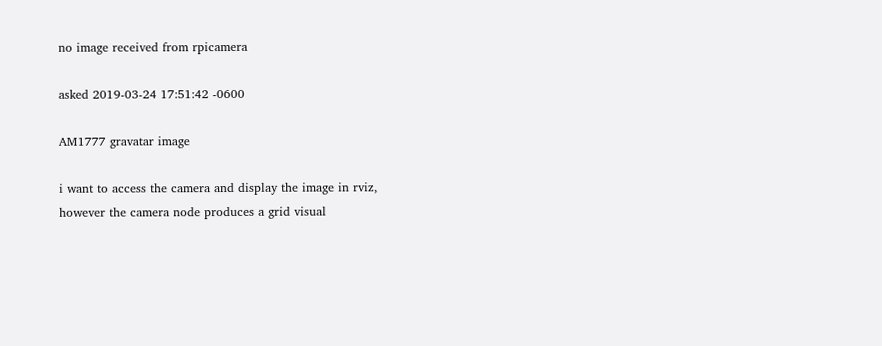no image received from rpicamera

asked 2019-03-24 17:51:42 -0600

AM1777 gravatar image

i want to access the camera and display the image in rviz, however the camera node produces a grid visual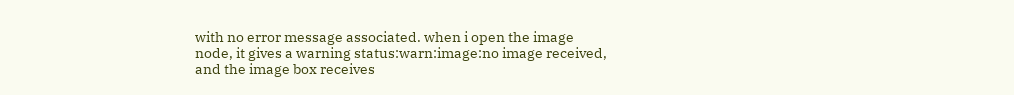with no error message associated. when i open the image node, it gives a warning status:warn:image:no image received, and the image box receives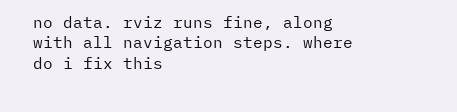no data. rviz runs fine, along with all navigation steps. where do i fix this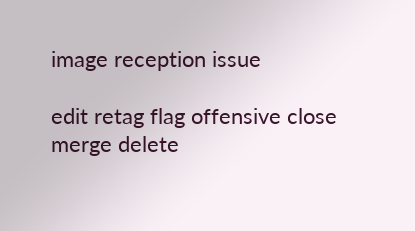image reception issue

edit retag flag offensive close merge delete